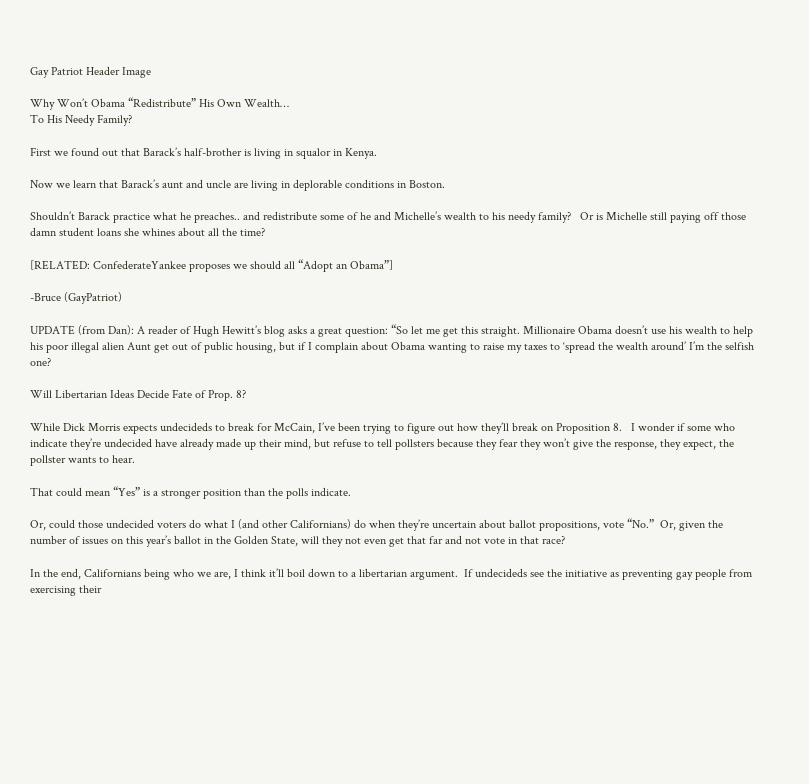Gay Patriot Header Image

Why Won’t Obama “Redistribute” His Own Wealth…
To His Needy Family?

First we found out that Barack’s half-brother is living in squalor in Kenya.

Now we learn that Barack’s aunt and uncle are living in deplorable conditions in Boston.

Shouldn’t Barack practice what he preaches.. and redistribute some of he and Michelle’s wealth to his needy family?   Or is Michelle still paying off those damn student loans she whines about all the time?

[RELATED: ConfederateYankee proposes we should all “Adopt an Obama”]

-Bruce (GayPatriot)

UPDATE (from Dan): A reader of Hugh Hewitt’s blog asks a great question: “So let me get this straight. Millionaire Obama doesn’t use his wealth to help his poor illegal alien Aunt get out of public housing, but if I complain about Obama wanting to raise my taxes to ‘spread the wealth around’ I’m the selfish one?

Will Libertarian Ideas Decide Fate of Prop. 8?

While Dick Morris expects undecideds to break for McCain, I’ve been trying to figure out how they’ll break on Proposition 8.   I wonder if some who indicate they’re undecided have already made up their mind, but refuse to tell pollsters because they fear they won’t give the response, they expect, the pollster wants to hear.

That could mean “Yes” is a stronger position than the polls indicate.

Or, could those undecided voters do what I (and other Californians) do when they’re uncertain about ballot propositions, vote “No.”  Or, given the number of issues on this year’s ballot in the Golden State, will they not even get that far and not vote in that race?

In the end, Californians being who we are, I think it’ll boil down to a libertarian argument.  If undecideds see the initiative as preventing gay people from exercising their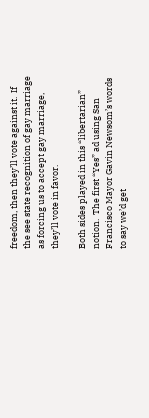freedom, then they’ll vote against it.  If the see state recognition of gay marriage as forcing us to accept gay marriage, they’ll vote in favor.

Both sides played in this “libertarian” notion.  The first “Yes” ad using San Francisco Mayor Gavin Newsom’s words to say we’d get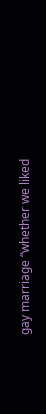gay marriage “whether we liked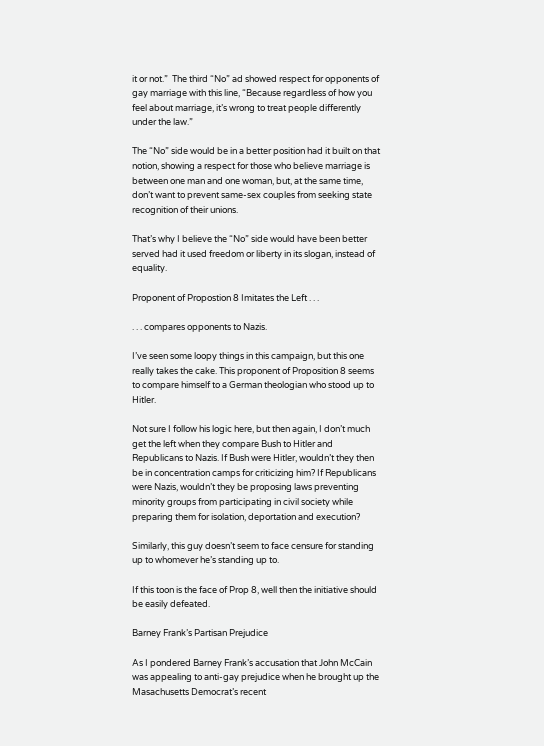it or not.”  The third “No” ad showed respect for opponents of gay marriage with this line, “Because regardless of how you feel about marriage, it’s wrong to treat people differently under the law.”

The “No” side would be in a better position had it built on that notion, showing a respect for those who believe marriage is between one man and one woman, but, at the same time, don’t want to prevent same-sex couples from seeking state recognition of their unions.

That’s why I believe the “No” side would have been better served had it used freedom or liberty in its slogan, instead of equality.

Proponent of Propostion 8 Imitates the Left . . .

. . . compares opponents to Nazis.

I’ve seen some loopy things in this campaign, but this one really takes the cake. This proponent of Proposition 8 seems to compare himself to a German theologian who stood up to Hitler.

Not sure I follow his logic here, but then again, I don’t much get the left when they compare Bush to Hitler and Republicans to Nazis. If Bush were Hitler, wouldn’t they then be in concentration camps for criticizing him? If Republicans were Nazis, wouldn’t they be proposing laws preventing minority groups from participating in civil society while preparing them for isolation, deportation and execution?

Similarly, this guy doesn’t seem to face censure for standing up to whomever he’s standing up to.

If this toon is the face of Prop 8, well then the initiative should be easily defeated.

Barney Frank’s Partisan Prejudice

As I pondered Barney Frank’s accusation that John McCain was appealing to anti-gay prejudice when he brought up the Masachusetts Democrat’s recent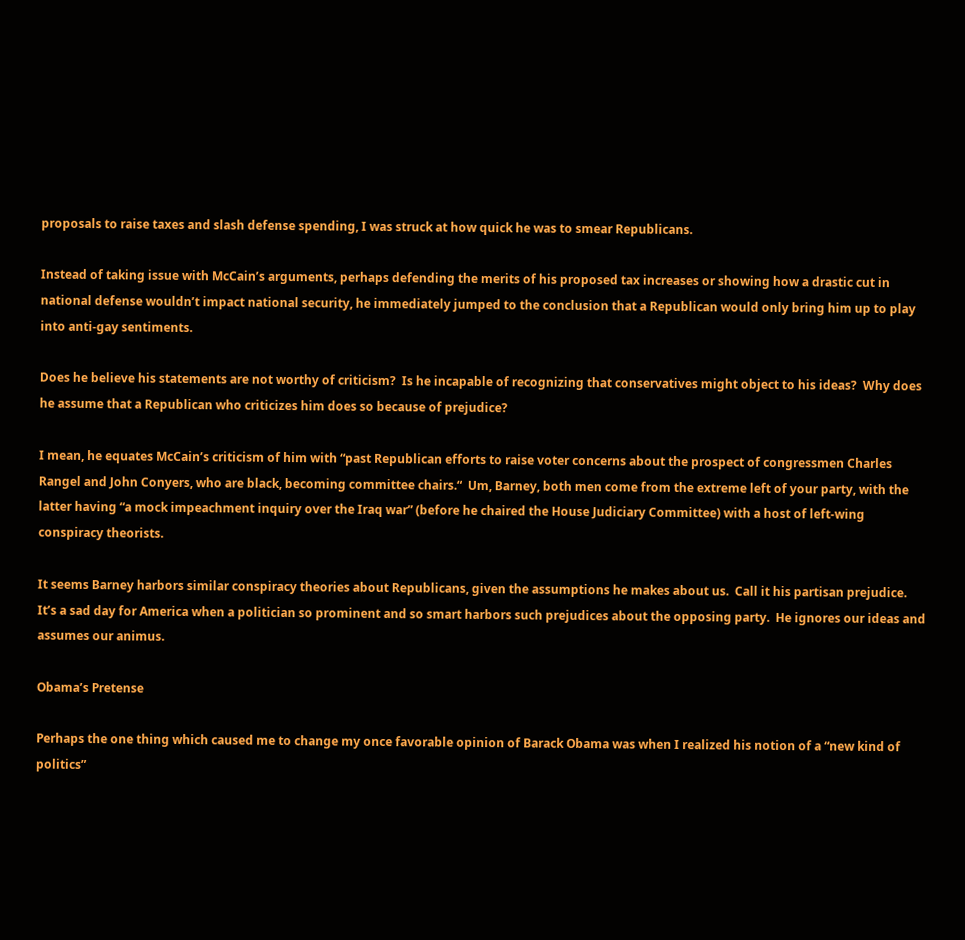proposals to raise taxes and slash defense spending, I was struck at how quick he was to smear Republicans.

Instead of taking issue with McCain’s arguments, perhaps defending the merits of his proposed tax increases or showing how a drastic cut in national defense wouldn’t impact national security, he immediately jumped to the conclusion that a Republican would only bring him up to play into anti-gay sentiments.

Does he believe his statements are not worthy of criticism?  Is he incapable of recognizing that conservatives might object to his ideas?  Why does he assume that a Republican who criticizes him does so because of prejudice?

I mean, he equates McCain’s criticism of him with “past Republican efforts to raise voter concerns about the prospect of congressmen Charles Rangel and John Conyers, who are black, becoming committee chairs.“  Um, Barney, both men come from the extreme left of your party, with the latter having “a mock impeachment inquiry over the Iraq war” (before he chaired the House Judiciary Committee) with a host of left-wing conspiracy theorists.

It seems Barney harbors similar conspiracy theories about Republicans, given the assumptions he makes about us.  Call it his partisan prejudice.  It’s a sad day for America when a politician so prominent and so smart harbors such prejudices about the opposing party.  He ignores our ideas and assumes our animus.

Obama’s Pretense

Perhaps the one thing which caused me to change my once favorable opinion of Barack Obama was when I realized his notion of a “new kind of politics”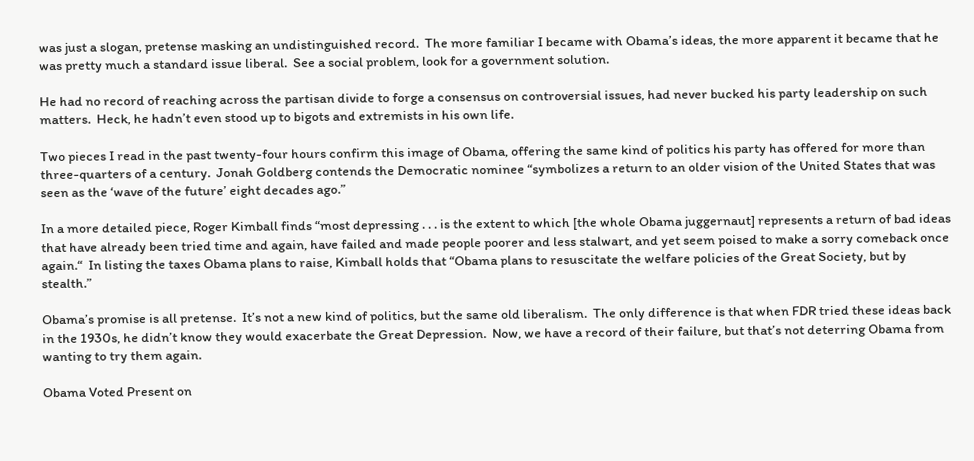was just a slogan, pretense masking an undistinguished record.  The more familiar I became with Obama’s ideas, the more apparent it became that he was pretty much a standard issue liberal.  See a social problem, look for a government solution.

He had no record of reaching across the partisan divide to forge a consensus on controversial issues, had never bucked his party leadership on such matters.  Heck, he hadn’t even stood up to bigots and extremists in his own life.

Two pieces I read in the past twenty-four hours confirm this image of Obama, offering the same kind of politics his party has offered for more than three-quarters of a century.  Jonah Goldberg contends the Democratic nominee “symbolizes a return to an older vision of the United States that was seen as the ‘wave of the future’ eight decades ago.”

In a more detailed piece, Roger Kimball finds “most depressing . . . is the extent to which [the whole Obama juggernaut] represents a return of bad ideas that have already been tried time and again, have failed and made people poorer and less stalwart, and yet seem poised to make a sorry comeback once again.“  In listing the taxes Obama plans to raise, Kimball holds that “Obama plans to resuscitate the welfare policies of the Great Society, but by stealth.”

Obama’s promise is all pretense.  It’s not a new kind of politics, but the same old liberalism.  The only difference is that when FDR tried these ideas back in the 1930s, he didn’t know they would exacerbate the Great Depression.  Now, we have a record of their failure, but that’s not deterring Obama from wanting to try them again.

Obama Voted Present on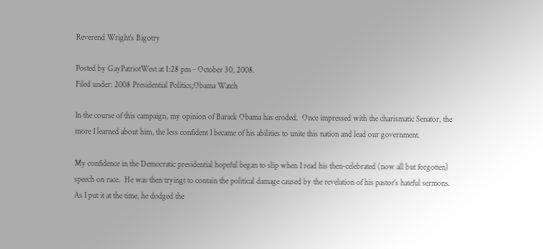Reverend Wright’s Bigotry

Posted by GayPatriotWest at 1:28 pm - October 30, 2008.
Filed under: 2008 Presidential Politics,Obama Watch

In the course of this campaign, my opinion of Barack Obama has eroded.  Once impressed with the charismatic Senator, the more I learned about him, the less confident I became of his abilities to unite this nation and lead our government.

My confidence in the Democratic presidential hopeful began to slip when I read his then-celebrated (now all but forgotten) speech on race.  He was then tryingt to contain the political damage caused by the revelation of his pastor’s hateful sermons.  As I put it at the time, he dodged the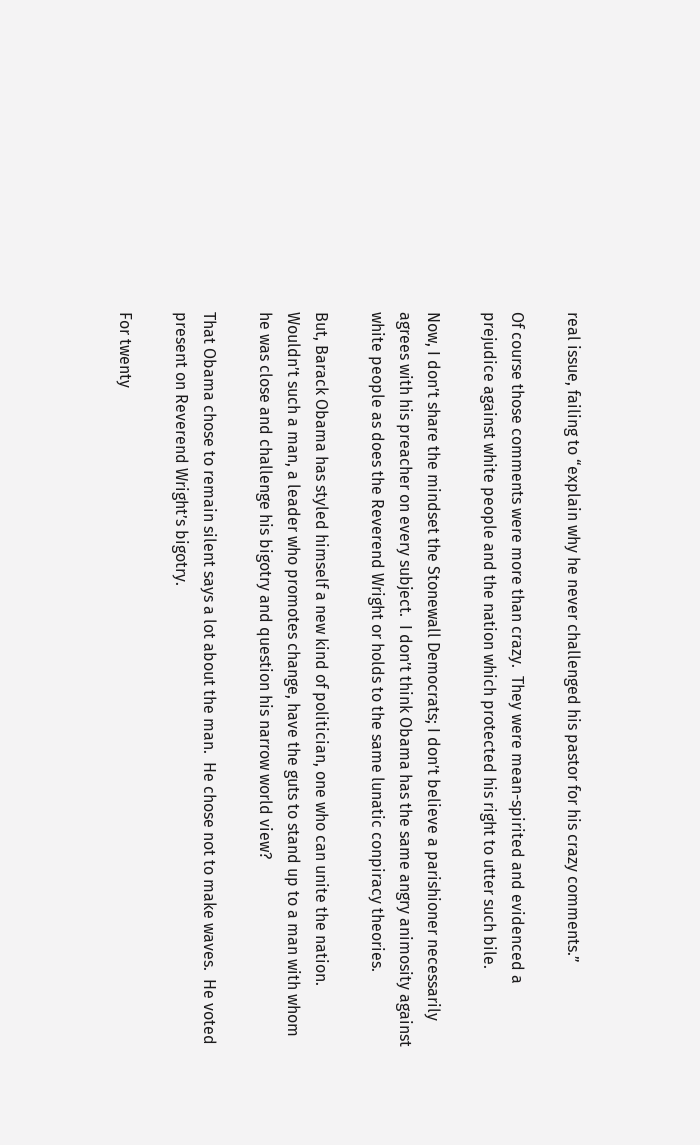real issue, failing to “explain why he never challenged his pastor for his crazy comments.”

Of course those comments were more than crazy.  They were mean-spirited and evidenced a prejudice against white people and the nation which protected his right to utter such bile.

Now, I don’t share the mindset the Stonewall Democrats; I don’t believe a parishioner necessarily agrees with his preacher on every subject.  I don’t think Obama has the same angry animosity against white people as does the Reverend Wright or holds to the same lunatic conpiracy theories.

But, Barack Obama has styled himself a new kind of politician, one who can unite the nation.  Wouldn’t such a man, a leader who promotes change, have the guts to stand up to a man with whom he was close and challenge his bigotry and question his narrow world view?

That Obama chose to remain silent says a lot about the man.  He chose not to make waves.  He voted present on Reverend Wright’s bigotry.

For twenty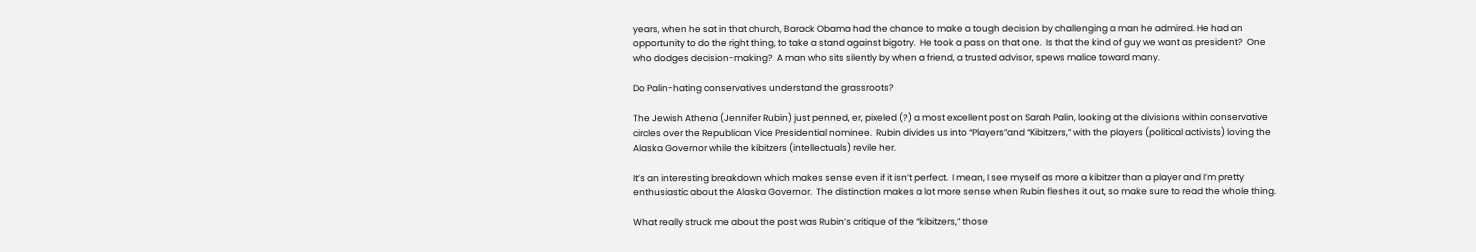years, when he sat in that church, Barack Obama had the chance to make a tough decision by challenging a man he admired. He had an opportunity to do the right thing, to take a stand against bigotry.  He took a pass on that one.  Is that the kind of guy we want as president?  One who dodges decision-making?  A man who sits silently by when a friend, a trusted advisor, spews malice toward many.

Do Palin-hating conservatives understand the grassroots?

The Jewish Athena (Jennifer Rubin) just penned, er, pixeled (?) a most excellent post on Sarah Palin, looking at the divisions within conservative circles over the Republican Vice Presidential nominee.  Rubin divides us into “Players”and “Kibitzers,” with the players (political activists) loving the Alaska Governor while the kibitzers (intellectuals) revile her.

It’s an interesting breakdown which makes sense even if it isn’t perfect.  I mean, I see myself as more a kibitzer than a player and I’m pretty enthusiastic about the Alaska Governor.  The distinction makes a lot more sense when Rubin fleshes it out, so make sure to read the whole thing.

What really struck me about the post was Rubin’s critique of the “kibitzers,” those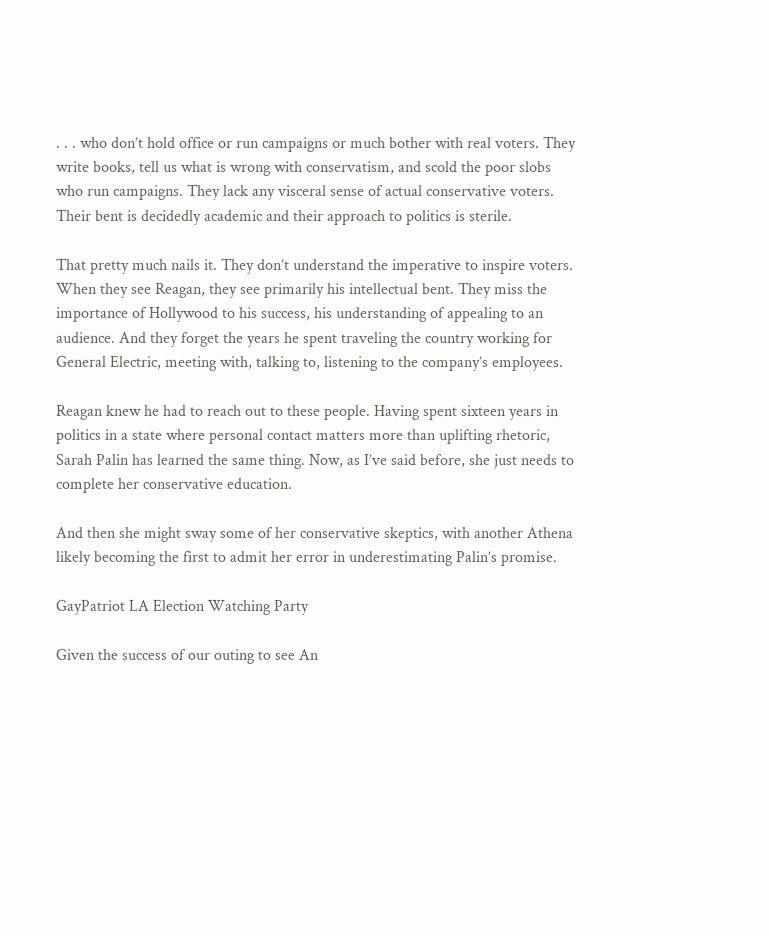. . . who don’t hold office or run campaigns or much bother with real voters. They write books, tell us what is wrong with conservatism, and scold the poor slobs who run campaigns. They lack any visceral sense of actual conservative voters. Their bent is decidedly academic and their approach to politics is sterile.

That pretty much nails it. They don’t understand the imperative to inspire voters. When they see Reagan, they see primarily his intellectual bent. They miss the importance of Hollywood to his success, his understanding of appealing to an audience. And they forget the years he spent traveling the country working for General Electric, meeting with, talking to, listening to the company’s employees.

Reagan knew he had to reach out to these people. Having spent sixteen years in politics in a state where personal contact matters more than uplifting rhetoric, Sarah Palin has learned the same thing. Now, as I’ve said before, she just needs to complete her conservative education.

And then she might sway some of her conservative skeptics, with another Athena likely becoming the first to admit her error in underestimating Palin’s promise.

GayPatriot LA Election Watching Party

Given the success of our outing to see An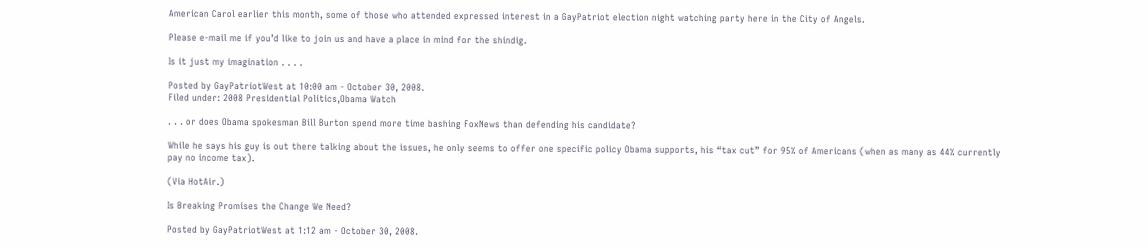American Carol earlier this month, some of those who attended expressed interest in a GayPatriot election night watching party here in the City of Angels.

Please e-mail me if you’d like to join us and have a place in mind for the shindig.

Is it just my imagination . . . .

Posted by GayPatriotWest at 10:00 am - October 30, 2008.
Filed under: 2008 Presidential Politics,Obama Watch

. . . or does Obama spokesman Bill Burton spend more time bashing FoxNews than defending his candidate?

While he says his guy is out there talking about the issues, he only seems to offer one specific policy Obama supports, his “tax cut” for 95% of Americans (when as many as 44% currently pay no income tax).

(Via HotAir.)

Is Breaking Promises the Change We Need?

Posted by GayPatriotWest at 1:12 am - October 30, 2008.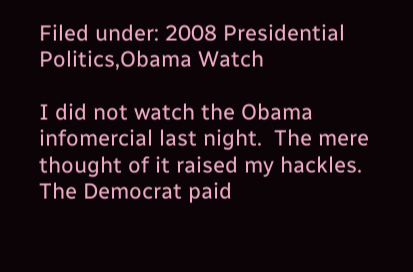Filed under: 2008 Presidential Politics,Obama Watch

I did not watch the Obama infomercial last night.  The mere thought of it raised my hackles.  The Democrat paid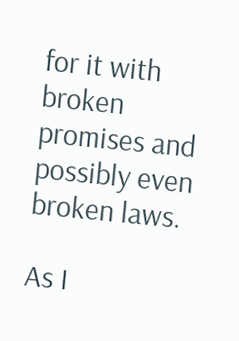for it with broken promises and possibly even broken laws.

As I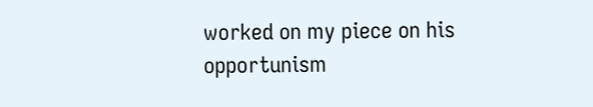worked on my piece on his opportunism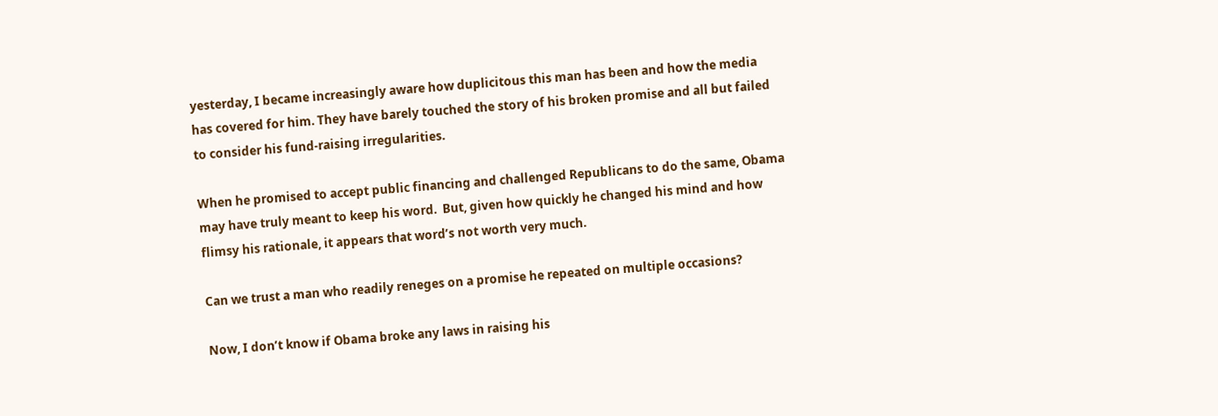yesterday, I became increasingly aware how duplicitous this man has been and how the media has covered for him. They have barely touched the story of his broken promise and all but failed to consider his fund-raising irregularities.

When he promised to accept public financing and challenged Republicans to do the same, Obama may have truly meant to keep his word.  But, given how quickly he changed his mind and how flimsy his rationale, it appears that word’s not worth very much.

Can we trust a man who readily reneges on a promise he repeated on multiple occasions?

Now, I don’t know if Obama broke any laws in raising his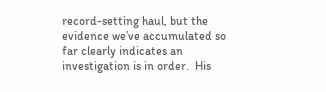record-setting haul, but the evidence we’ve accumulated so far clearly indicates an investigation is in order.  His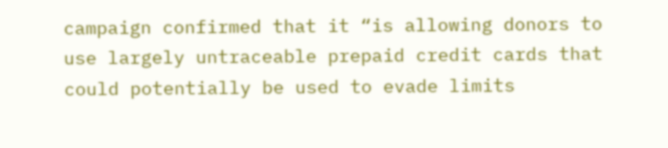campaign confirmed that it “is allowing donors to use largely untraceable prepaid credit cards that could potentially be used to evade limits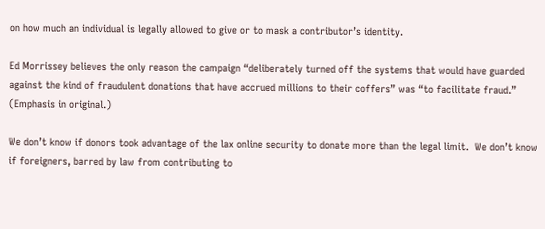on how much an individual is legally allowed to give or to mask a contributor’s identity.

Ed Morrissey believes the only reason the campaign “deliberately turned off the systems that would have guarded against the kind of fraudulent donations that have accrued millions to their coffers” was “to facilitate fraud.”  (Emphasis in original.)

We don’t know if donors took advantage of the lax online security to donate more than the legal limit.  We don’t know if foreigners, barred by law from contributing to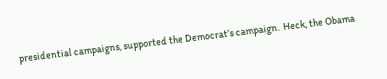presidential campaigns, supported the Democrat’s campaign.  Heck, the Obama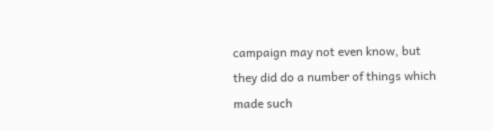campaign may not even know, but they did do a number of things which made such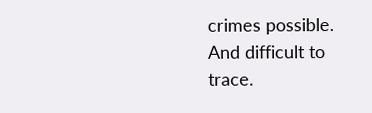crimes possible.  And difficult to trace.